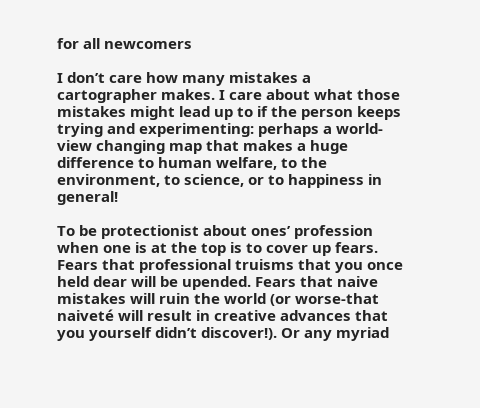for all newcomers

I don’t care how many mistakes a cartographer makes. I care about what those mistakes might lead up to if the person keeps trying and experimenting: perhaps a world-view changing map that makes a huge difference to human welfare, to the environment, to science, or to happiness in general!

To be protectionist about ones’ profession when one is at the top is to cover up fears. Fears that professional truisms that you once held dear will be upended. Fears that naive mistakes will ruin the world (or worse-that naiveté will result in creative advances that you yourself didn’t discover!). Or any myriad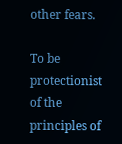other fears.

To be protectionist of the principles of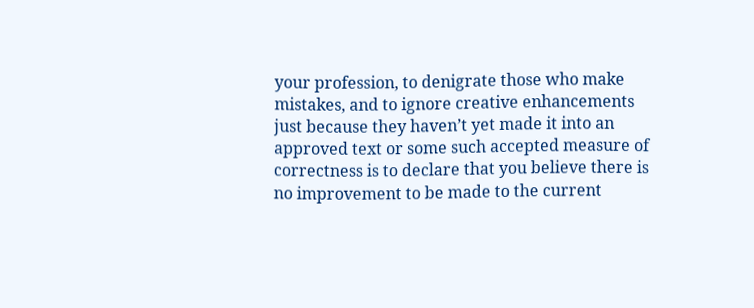your profession, to denigrate those who make mistakes, and to ignore creative enhancements just because they haven’t yet made it into an approved text or some such accepted measure of correctness is to declare that you believe there is no improvement to be made to the current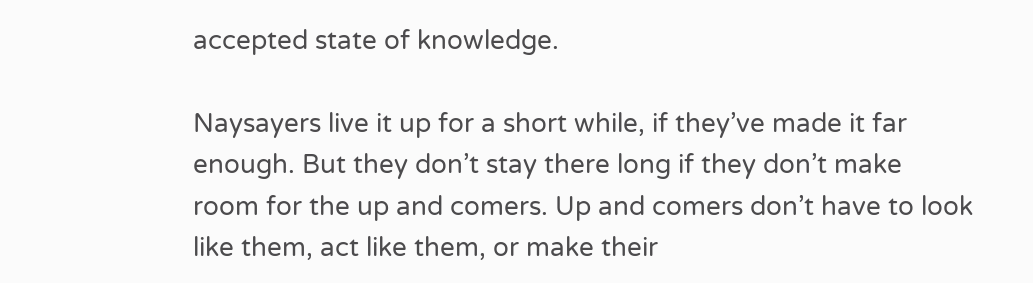accepted state of knowledge.

Naysayers live it up for a short while, if they’ve made it far enough. But they don’t stay there long if they don’t make room for the up and comers. Up and comers don’t have to look like them, act like them, or make their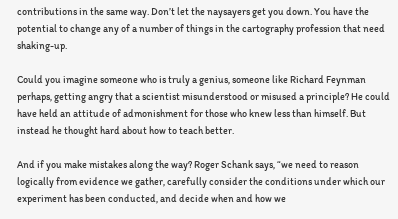contributions in the same way. Don’t let the naysayers get you down. You have the potential to change any of a number of things in the cartography profession that need shaking-up.

Could you imagine someone who is truly a genius, someone like Richard Feynman perhaps, getting angry that a scientist misunderstood or misused a principle? He could have held an attitude of admonishment for those who knew less than himself. But instead he thought hard about how to teach better.

And if you make mistakes along the way? Roger Schank says, “we need to reason logically from evidence we gather, carefully consider the conditions under which our experiment has been conducted, and decide when and how we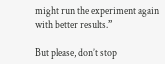might run the experiment again with better results.”

But please, don’t stop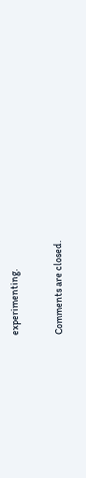experimenting.

Comments are closed.